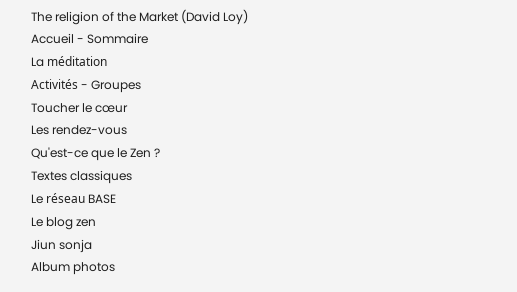The religion of the Market (David Loy)
Accueil - Sommaire
La méditation
Activités - Groupes
Toucher le cœur
Les rendez-vous
Qu'est-ce que le Zen ?
Textes classiques
Le réseau BASE
Le blog zen
Jiun sonja
Album photos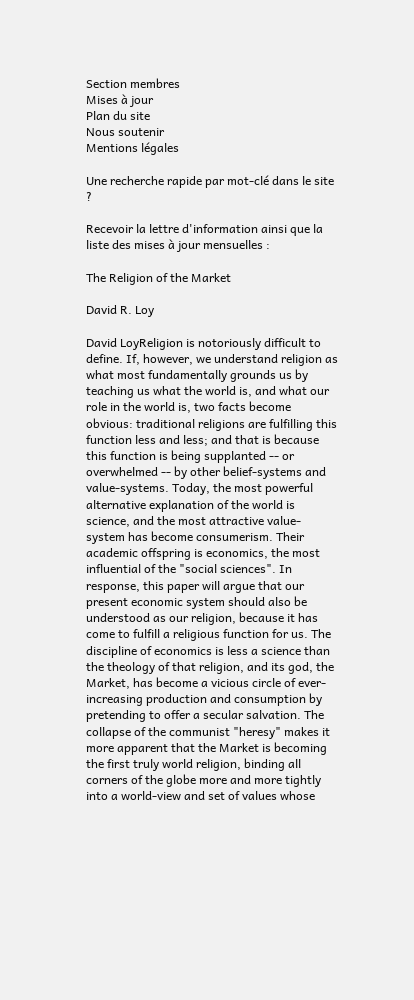Section membres
Mises à jour
Plan du site
Nous soutenir
Mentions légales

Une recherche rapide par mot-clé dans le site ?

Recevoir la lettre d'information ainsi que la liste des mises à jour mensuelles :

The Religion of the Market

David R. Loy

David LoyReligion is notoriously difficult to define. If, however, we understand religion as what most fundamentally grounds us by teaching us what the world is, and what our role in the world is, two facts become obvious: traditional religions are fulfilling this function less and less; and that is because this function is being supplanted -- or overwhelmed -- by other belief-systems and value-systems. Today, the most powerful alternative explanation of the world is science, and the most attractive value-system has become consumerism. Their academic offspring is economics, the most influential of the "social sciences". In response, this paper will argue that our present economic system should also be understood as our religion, because it has come to fulfill a religious function for us. The discipline of economics is less a science than the theology of that religion, and its god, the Market, has become a vicious circle of ever-increasing production and consumption by pretending to offer a secular salvation. The collapse of the communist "heresy" makes it more apparent that the Market is becoming the first truly world religion, binding all corners of the globe more and more tightly into a world-view and set of values whose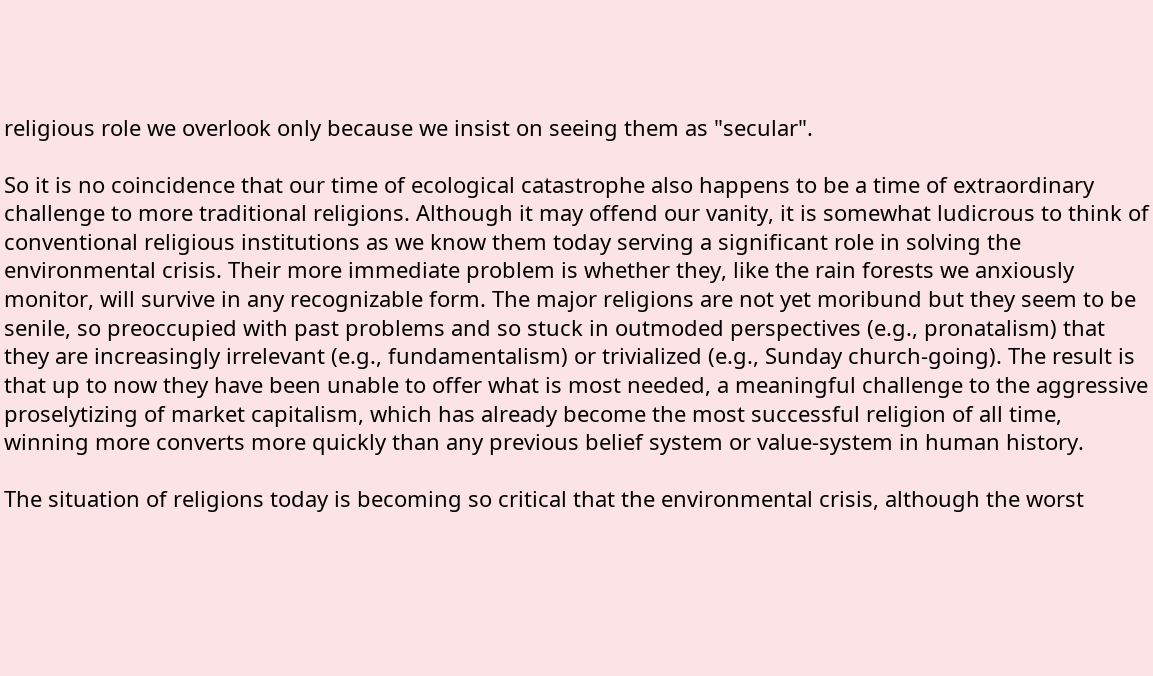religious role we overlook only because we insist on seeing them as "secular".

So it is no coincidence that our time of ecological catastrophe also happens to be a time of extraordinary challenge to more traditional religions. Although it may offend our vanity, it is somewhat ludicrous to think of conventional religious institutions as we know them today serving a significant role in solving the environmental crisis. Their more immediate problem is whether they, like the rain forests we anxiously monitor, will survive in any recognizable form. The major religions are not yet moribund but they seem to be senile, so preoccupied with past problems and so stuck in outmoded perspectives (e.g., pronatalism) that they are increasingly irrelevant (e.g., fundamentalism) or trivialized (e.g., Sunday church-going). The result is that up to now they have been unable to offer what is most needed, a meaningful challenge to the aggressive proselytizing of market capitalism, which has already become the most successful religion of all time, winning more converts more quickly than any previous belief system or value-system in human history.

The situation of religions today is becoming so critical that the environmental crisis, although the worst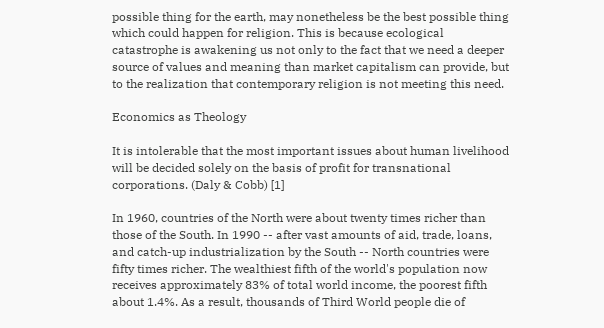possible thing for the earth, may nonetheless be the best possible thing which could happen for religion. This is because ecological catastrophe is awakening us not only to the fact that we need a deeper source of values and meaning than market capitalism can provide, but to the realization that contemporary religion is not meeting this need.

Economics as Theology

It is intolerable that the most important issues about human livelihood will be decided solely on the basis of profit for transnational corporations. (Daly & Cobb) [1]

In 1960, countries of the North were about twenty times richer than those of the South. In 1990 -- after vast amounts of aid, trade, loans, and catch-up industrialization by the South -- North countries were fifty times richer. The wealthiest fifth of the world's population now receives approximately 83% of total world income, the poorest fifth about 1.4%. As a result, thousands of Third World people die of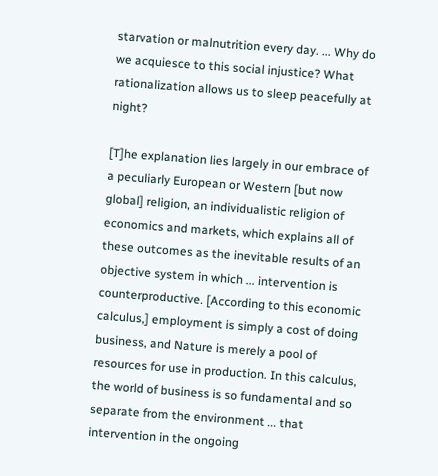starvation or malnutrition every day. ... Why do we acquiesce to this social injustice? What rationalization allows us to sleep peacefully at night?

[T]he explanation lies largely in our embrace of a peculiarly European or Western [but now global] religion, an individualistic religion of economics and markets, which explains all of these outcomes as the inevitable results of an objective system in which ... intervention is counterproductive. [According to this economic calculus,] employment is simply a cost of doing business, and Nature is merely a pool of resources for use in production. In this calculus, the world of business is so fundamental and so separate from the environment ... that intervention in the ongoing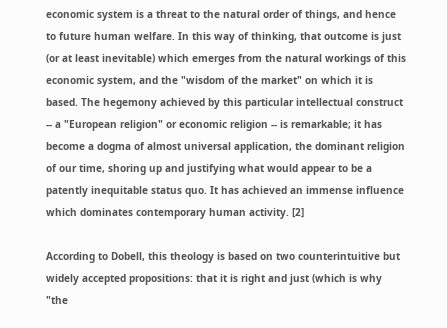economic system is a threat to the natural order of things, and hence to future human welfare. In this way of thinking, that outcome is just (or at least inevitable) which emerges from the natural workings of this economic system, and the "wisdom of the market" on which it is based. The hegemony achieved by this particular intellectual construct -- a "European religion" or economic religion -- is remarkable; it has become a dogma of almost universal application, the dominant religion of our time, shoring up and justifying what would appear to be a patently inequitable status quo. It has achieved an immense influence which dominates contemporary human activity. [2]

According to Dobell, this theology is based on two counterintuitive but widely accepted propositions: that it is right and just (which is why "the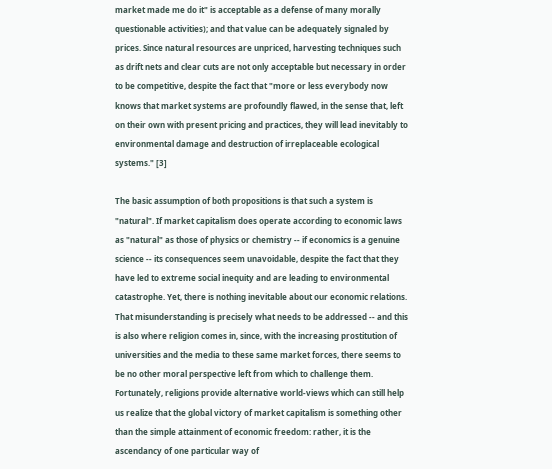market made me do it" is acceptable as a defense of many morally questionable activities); and that value can be adequately signaled by prices. Since natural resources are unpriced, harvesting techniques such as drift nets and clear cuts are not only acceptable but necessary in order to be competitive, despite the fact that "more or less everybody now knows that market systems are profoundly flawed, in the sense that, left on their own with present pricing and practices, they will lead inevitably to environmental damage and destruction of irreplaceable ecological systems." [3]

The basic assumption of both propositions is that such a system is "natural". If market capitalism does operate according to economic laws as "natural" as those of physics or chemistry -- if economics is a genuine science -- its consequences seem unavoidable, despite the fact that they have led to extreme social inequity and are leading to environmental catastrophe. Yet, there is nothing inevitable about our economic relations. That misunderstanding is precisely what needs to be addressed -- and this is also where religion comes in, since, with the increasing prostitution of universities and the media to these same market forces, there seems to be no other moral perspective left from which to challenge them. Fortunately, religions provide alternative world-views which can still help us realize that the global victory of market capitalism is something other than the simple attainment of economic freedom: rather, it is the ascendancy of one particular way of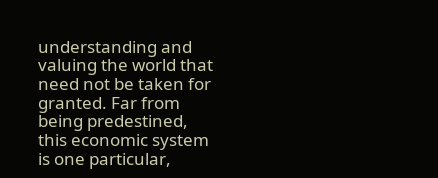understanding and valuing the world that need not be taken for granted. Far from being predestined, this economic system is one particular,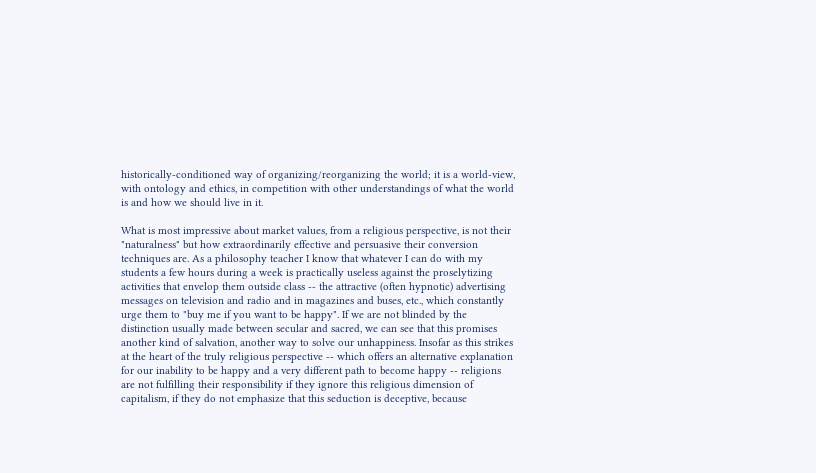historically-conditioned way of organizing/reorganizing the world; it is a world-view, with ontology and ethics, in competition with other understandings of what the world is and how we should live in it.

What is most impressive about market values, from a religious perspective, is not their "naturalness" but how extraordinarily effective and persuasive their conversion techniques are. As a philosophy teacher I know that whatever I can do with my students a few hours during a week is practically useless against the proselytizing activities that envelop them outside class -- the attractive (often hypnotic) advertising messages on television and radio and in magazines and buses, etc., which constantly urge them to "buy me if you want to be happy". If we are not blinded by the distinction usually made between secular and sacred, we can see that this promises another kind of salvation, another way to solve our unhappiness. Insofar as this strikes at the heart of the truly religious perspective -- which offers an alternative explanation for our inability to be happy and a very different path to become happy -- religions are not fulfilling their responsibility if they ignore this religious dimension of capitalism, if they do not emphasize that this seduction is deceptive, because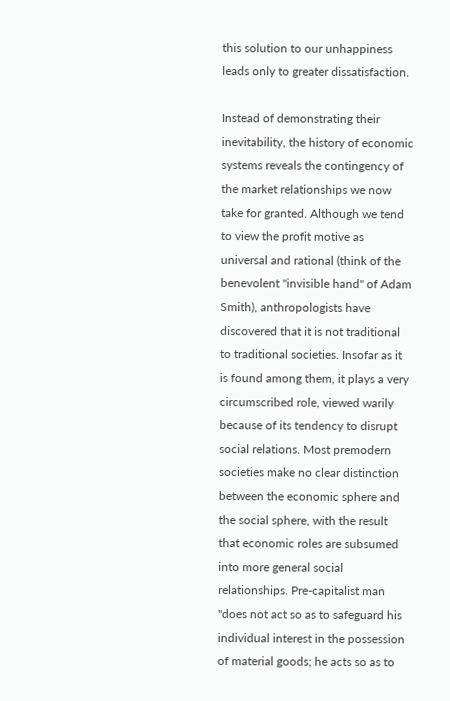this solution to our unhappiness leads only to greater dissatisfaction.

Instead of demonstrating their inevitability, the history of economic systems reveals the contingency of the market relationships we now take for granted. Although we tend to view the profit motive as universal and rational (think of the benevolent "invisible hand" of Adam Smith), anthropologists have discovered that it is not traditional to traditional societies. Insofar as it is found among them, it plays a very circumscribed role, viewed warily because of its tendency to disrupt social relations. Most premodern societies make no clear distinction between the economic sphere and the social sphere, with the result that economic roles are subsumed into more general social relationships. Pre-capitalist man "does not act so as to safeguard his individual interest in the possession of material goods; he acts so as to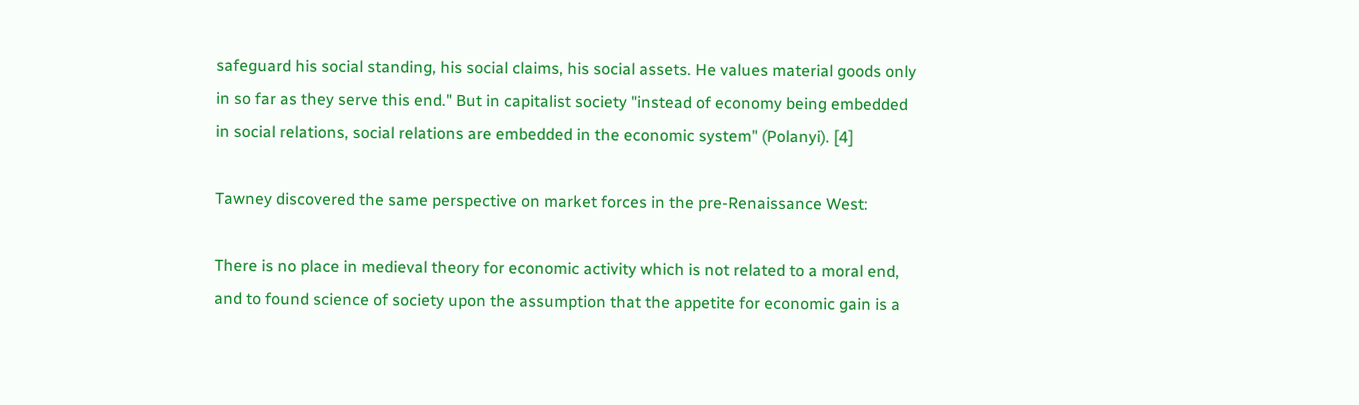safeguard his social standing, his social claims, his social assets. He values material goods only in so far as they serve this end." But in capitalist society "instead of economy being embedded in social relations, social relations are embedded in the economic system" (Polanyi). [4]

Tawney discovered the same perspective on market forces in the pre-Renaissance West:

There is no place in medieval theory for economic activity which is not related to a moral end, and to found science of society upon the assumption that the appetite for economic gain is a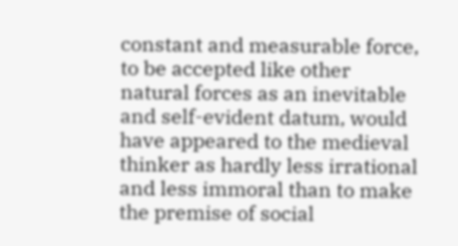constant and measurable force, to be accepted like other natural forces as an inevitable and self-evident datum, would have appeared to the medieval thinker as hardly less irrational and less immoral than to make the premise of social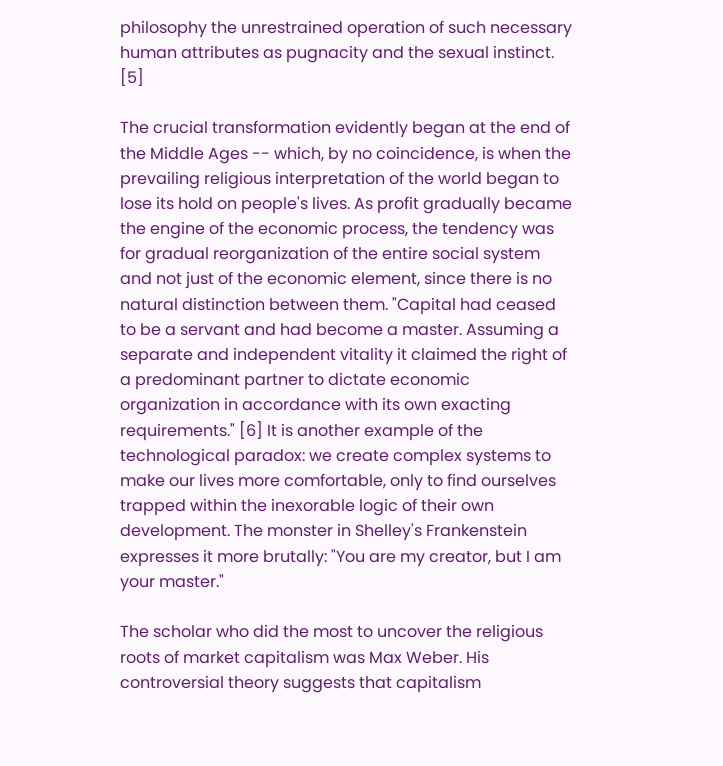philosophy the unrestrained operation of such necessary human attributes as pugnacity and the sexual instinct. [5]

The crucial transformation evidently began at the end of the Middle Ages -- which, by no coincidence, is when the prevailing religious interpretation of the world began to lose its hold on people's lives. As profit gradually became the engine of the economic process, the tendency was for gradual reorganization of the entire social system and not just of the economic element, since there is no natural distinction between them. "Capital had ceased to be a servant and had become a master. Assuming a separate and independent vitality it claimed the right of a predominant partner to dictate economic organization in accordance with its own exacting requirements." [6] It is another example of the technological paradox: we create complex systems to make our lives more comfortable, only to find ourselves trapped within the inexorable logic of their own development. The monster in Shelley's Frankenstein expresses it more brutally: "You are my creator, but I am your master."

The scholar who did the most to uncover the religious roots of market capitalism was Max Weber. His controversial theory suggests that capitalism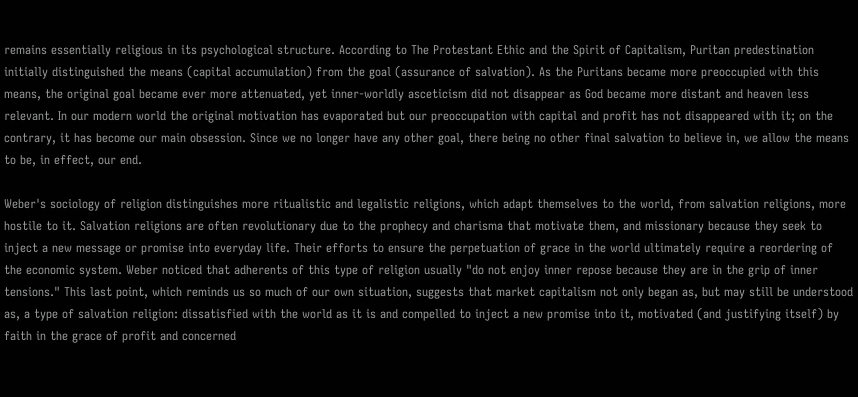remains essentially religious in its psychological structure. According to The Protestant Ethic and the Spirit of Capitalism, Puritan predestination initially distinguished the means (capital accumulation) from the goal (assurance of salvation). As the Puritans became more preoccupied with this means, the original goal became ever more attenuated, yet inner-worldly asceticism did not disappear as God became more distant and heaven less relevant. In our modern world the original motivation has evaporated but our preoccupation with capital and profit has not disappeared with it; on the contrary, it has become our main obsession. Since we no longer have any other goal, there being no other final salvation to believe in, we allow the means to be, in effect, our end.

Weber's sociology of religion distinguishes more ritualistic and legalistic religions, which adapt themselves to the world, from salvation religions, more hostile to it. Salvation religions are often revolutionary due to the prophecy and charisma that motivate them, and missionary because they seek to inject a new message or promise into everyday life. Their efforts to ensure the perpetuation of grace in the world ultimately require a reordering of the economic system. Weber noticed that adherents of this type of religion usually "do not enjoy inner repose because they are in the grip of inner tensions." This last point, which reminds us so much of our own situation, suggests that market capitalism not only began as, but may still be understood as, a type of salvation religion: dissatisfied with the world as it is and compelled to inject a new promise into it, motivated (and justifying itself) by faith in the grace of profit and concerned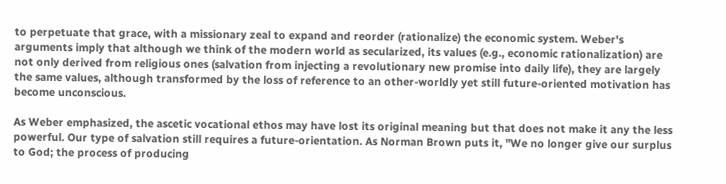to perpetuate that grace, with a missionary zeal to expand and reorder (rationalize) the economic system. Weber's arguments imply that although we think of the modern world as secularized, its values (e.g., economic rationalization) are not only derived from religious ones (salvation from injecting a revolutionary new promise into daily life), they are largely the same values, although transformed by the loss of reference to an other-worldly yet still future-oriented motivation has become unconscious.

As Weber emphasized, the ascetic vocational ethos may have lost its original meaning but that does not make it any the less powerful. Our type of salvation still requires a future-orientation. As Norman Brown puts it, "We no longer give our surplus to God; the process of producing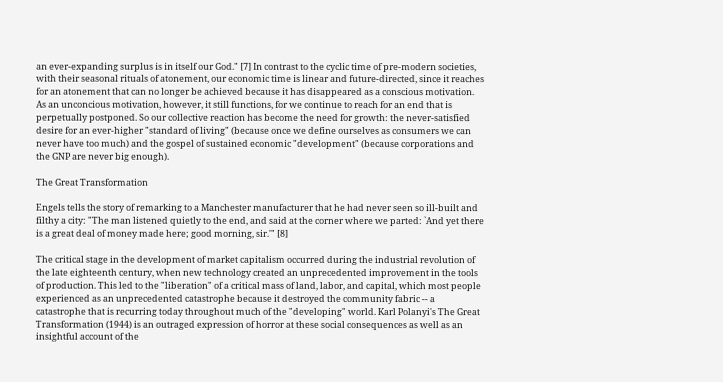an ever-expanding surplus is in itself our God." [7] In contrast to the cyclic time of pre-modern societies, with their seasonal rituals of atonement, our economic time is linear and future-directed, since it reaches for an atonement that can no longer be achieved because it has disappeared as a conscious motivation. As an unconcious motivation, however, it still functions, for we continue to reach for an end that is perpetually postponed. So our collective reaction has become the need for growth: the never-satisfied desire for an ever-higher "standard of living" (because once we define ourselves as consumers we can never have too much) and the gospel of sustained economic "development" (because corporations and the GNP are never big enough).

The Great Transformation

Engels tells the story of remarking to a Manchester manufacturer that he had never seen so ill-built and filthy a city: "The man listened quietly to the end, and said at the corner where we parted: `And yet there is a great deal of money made here; good morning, sir.'" [8]

The critical stage in the development of market capitalism occurred during the industrial revolution of the late eighteenth century, when new technology created an unprecedented improvement in the tools of production. This led to the "liberation" of a critical mass of land, labor, and capital, which most people experienced as an unprecedented catastrophe because it destroyed the community fabric -- a catastrophe that is recurring today throughout much of the "developing" world. Karl Polanyi's The Great Transformation (1944) is an outraged expression of horror at these social consequences as well as an insightful account of the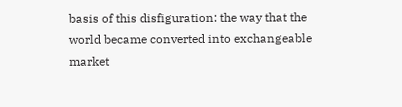basis of this disfiguration: the way that the world became converted into exchangeable market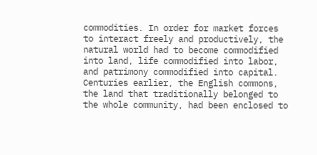commodities. In order for market forces to interact freely and productively, the natural world had to become commodified into land, life commodified into labor, and patrimony commodified into capital. Centuries earlier, the English commons, the land that traditionally belonged to the whole community, had been enclosed to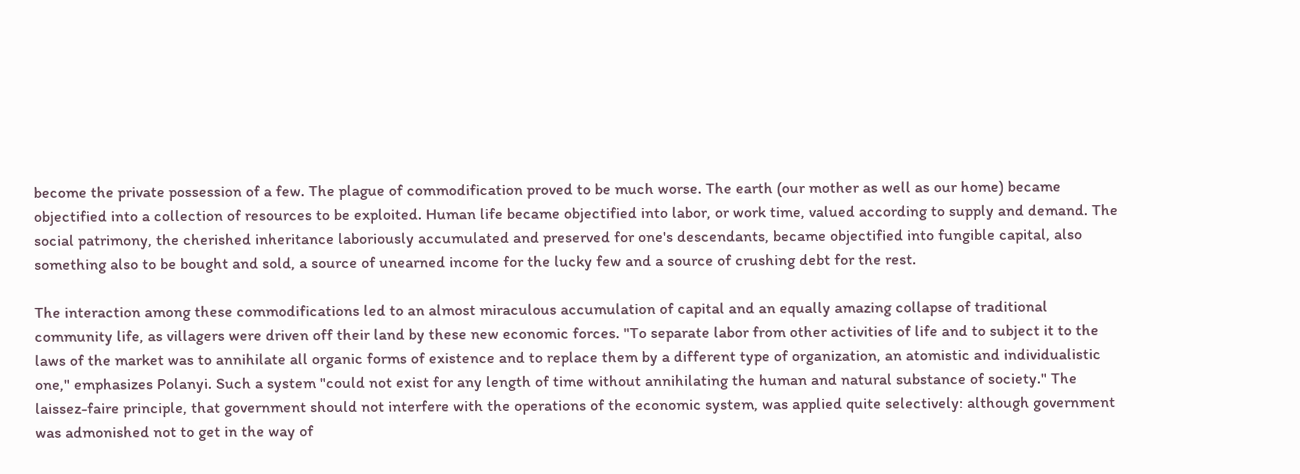become the private possession of a few. The plague of commodification proved to be much worse. The earth (our mother as well as our home) became objectified into a collection of resources to be exploited. Human life became objectified into labor, or work time, valued according to supply and demand. The social patrimony, the cherished inheritance laboriously accumulated and preserved for one's descendants, became objectified into fungible capital, also something also to be bought and sold, a source of unearned income for the lucky few and a source of crushing debt for the rest.

The interaction among these commodifications led to an almost miraculous accumulation of capital and an equally amazing collapse of traditional community life, as villagers were driven off their land by these new economic forces. "To separate labor from other activities of life and to subject it to the laws of the market was to annihilate all organic forms of existence and to replace them by a different type of organization, an atomistic and individualistic one," emphasizes Polanyi. Such a system "could not exist for any length of time without annihilating the human and natural substance of society." The laissez-faire principle, that government should not interfere with the operations of the economic system, was applied quite selectively: although government was admonished not to get in the way of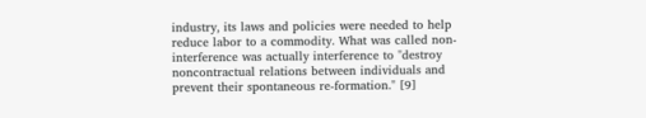industry, its laws and policies were needed to help reduce labor to a commodity. What was called non-interference was actually interference to "destroy noncontractual relations between individuals and prevent their spontaneous re-formation." [9]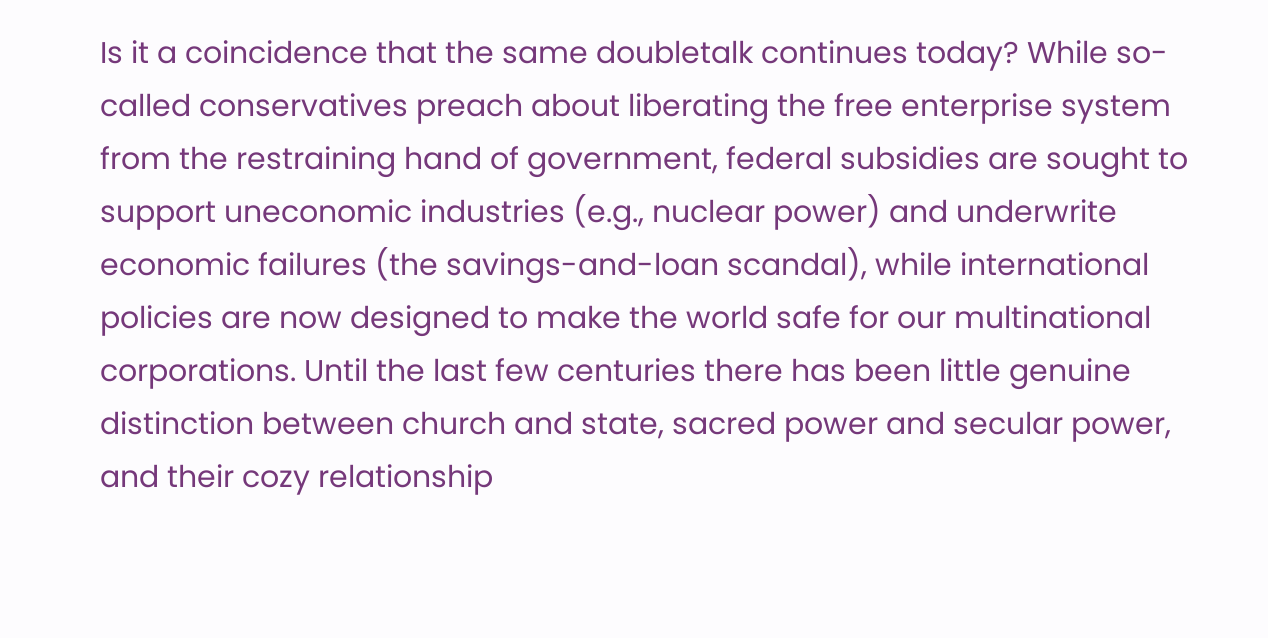Is it a coincidence that the same doubletalk continues today? While so-called conservatives preach about liberating the free enterprise system from the restraining hand of government, federal subsidies are sought to support uneconomic industries (e.g., nuclear power) and underwrite economic failures (the savings-and-loan scandal), while international policies are now designed to make the world safe for our multinational corporations. Until the last few centuries there has been little genuine distinction between church and state, sacred power and secular power, and their cozy relationship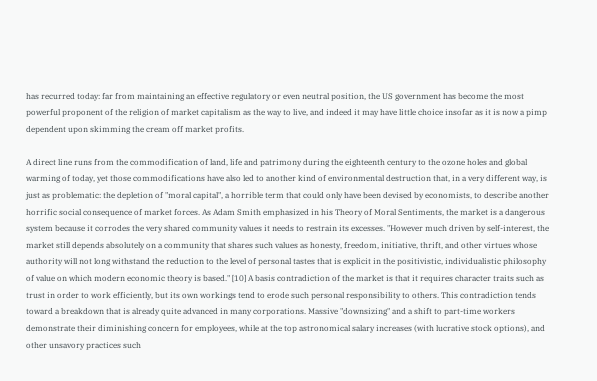has recurred today: far from maintaining an effective regulatory or even neutral position, the US government has become the most powerful proponent of the religion of market capitalism as the way to live, and indeed it may have little choice insofar as it is now a pimp dependent upon skimming the cream off market profits.

A direct line runs from the commodification of land, life and patrimony during the eighteenth century to the ozone holes and global warming of today, yet those commodifications have also led to another kind of environmental destruction that, in a very different way, is just as problematic: the depletion of "moral capital", a horrible term that could only have been devised by economists, to describe another horrific social consequence of market forces. As Adam Smith emphasized in his Theory of Moral Sentiments, the market is a dangerous system because it corrodes the very shared community values it needs to restrain its excesses. "However much driven by self-interest, the market still depends absolutely on a community that shares such values as honesty, freedom, initiative, thrift, and other virtues whose authority will not long withstand the reduction to the level of personal tastes that is explicit in the positivistic, individualistic philosophy of value on which modern economic theory is based." [10] A basis contradiction of the market is that it requires character traits such as trust in order to work efficiently, but its own workings tend to erode such personal responsibility to others. This contradiction tends toward a breakdown that is already quite advanced in many corporations. Massive "downsizing" and a shift to part-time workers demonstrate their diminishing concern for employees, while at the top astronomical salary increases (with lucrative stock options), and other unsavory practices such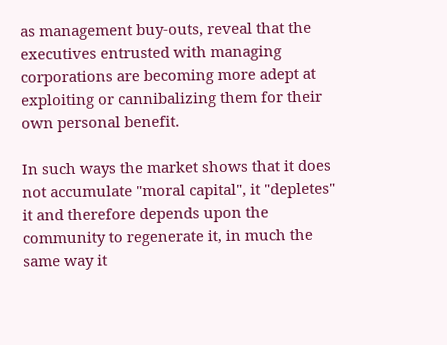as management buy-outs, reveal that the executives entrusted with managing corporations are becoming more adept at exploiting or cannibalizing them for their own personal benefit.

In such ways the market shows that it does not accumulate "moral capital", it "depletes" it and therefore depends upon the community to regenerate it, in much the same way it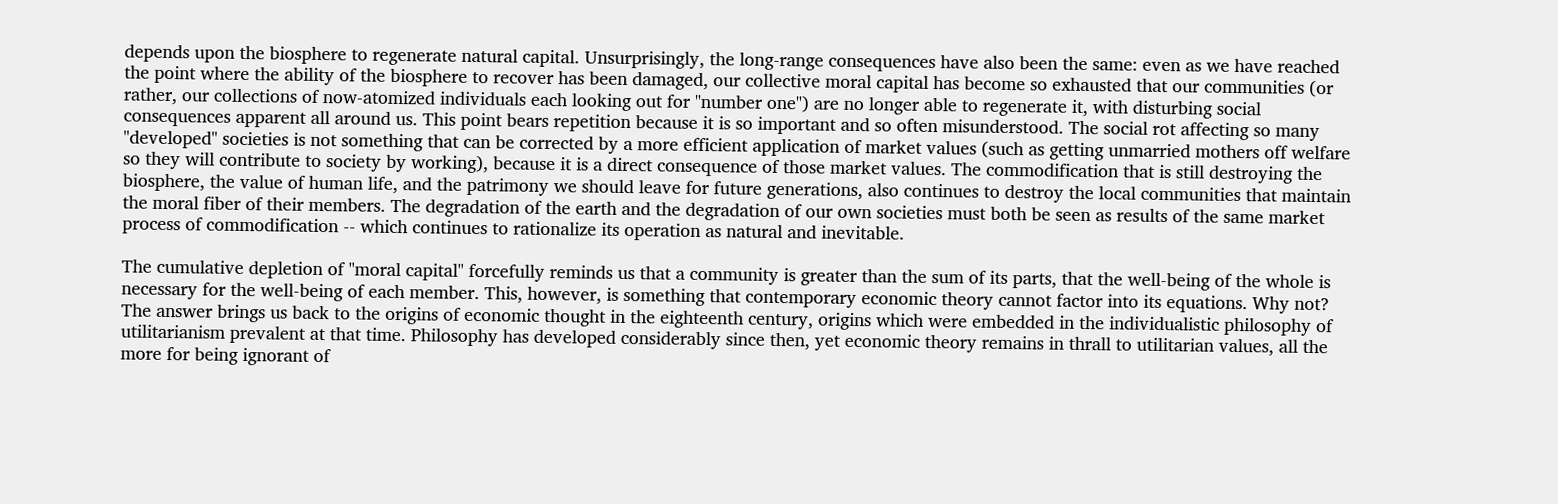depends upon the biosphere to regenerate natural capital. Unsurprisingly, the long-range consequences have also been the same: even as we have reached the point where the ability of the biosphere to recover has been damaged, our collective moral capital has become so exhausted that our communities (or rather, our collections of now-atomized individuals each looking out for "number one") are no longer able to regenerate it, with disturbing social consequences apparent all around us. This point bears repetition because it is so important and so often misunderstood. The social rot affecting so many "developed" societies is not something that can be corrected by a more efficient application of market values (such as getting unmarried mothers off welfare so they will contribute to society by working), because it is a direct consequence of those market values. The commodification that is still destroying the biosphere, the value of human life, and the patrimony we should leave for future generations, also continues to destroy the local communities that maintain the moral fiber of their members. The degradation of the earth and the degradation of our own societies must both be seen as results of the same market process of commodification -- which continues to rationalize its operation as natural and inevitable.

The cumulative depletion of "moral capital" forcefully reminds us that a community is greater than the sum of its parts, that the well-being of the whole is necessary for the well-being of each member. This, however, is something that contemporary economic theory cannot factor into its equations. Why not? The answer brings us back to the origins of economic thought in the eighteenth century, origins which were embedded in the individualistic philosophy of utilitarianism prevalent at that time. Philosophy has developed considerably since then, yet economic theory remains in thrall to utilitarian values, all the more for being ignorant of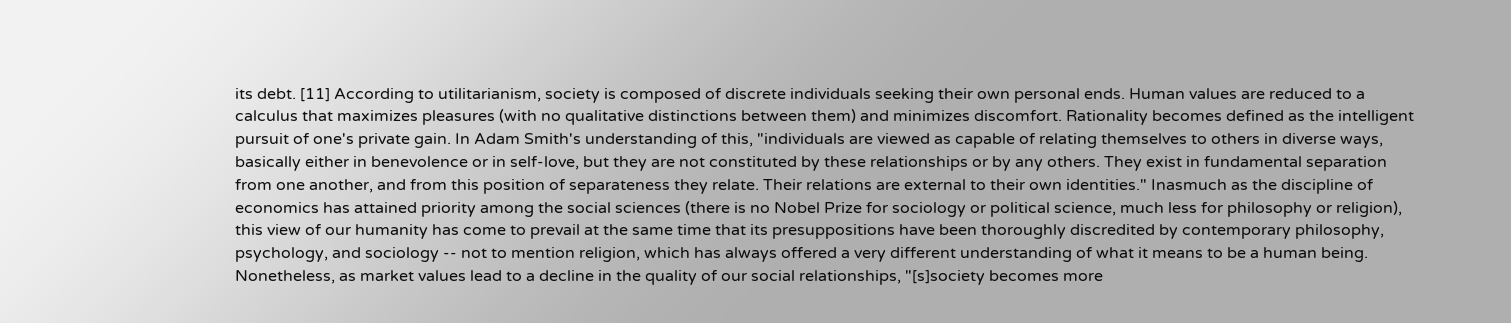its debt. [11] According to utilitarianism, society is composed of discrete individuals seeking their own personal ends. Human values are reduced to a calculus that maximizes pleasures (with no qualitative distinctions between them) and minimizes discomfort. Rationality becomes defined as the intelligent pursuit of one's private gain. In Adam Smith's understanding of this, "individuals are viewed as capable of relating themselves to others in diverse ways, basically either in benevolence or in self-love, but they are not constituted by these relationships or by any others. They exist in fundamental separation from one another, and from this position of separateness they relate. Their relations are external to their own identities." Inasmuch as the discipline of economics has attained priority among the social sciences (there is no Nobel Prize for sociology or political science, much less for philosophy or religion), this view of our humanity has come to prevail at the same time that its presuppositions have been thoroughly discredited by contemporary philosophy, psychology, and sociology -- not to mention religion, which has always offered a very different understanding of what it means to be a human being. Nonetheless, as market values lead to a decline in the quality of our social relationships, "[s]society becomes more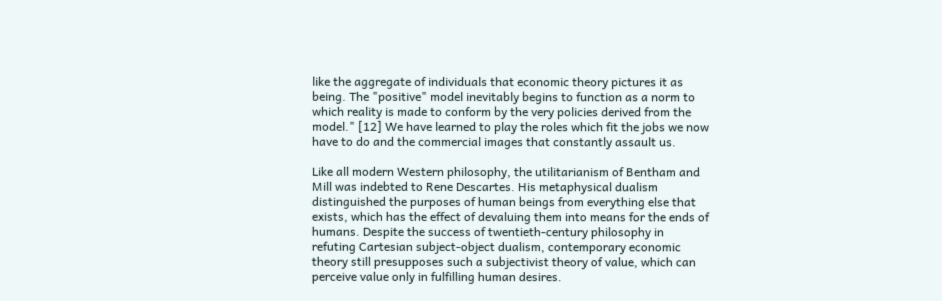like the aggregate of individuals that economic theory pictures it as being. The "positive" model inevitably begins to function as a norm to which reality is made to conform by the very policies derived from the model." [12] We have learned to play the roles which fit the jobs we now have to do and the commercial images that constantly assault us.

Like all modern Western philosophy, the utilitarianism of Bentham and Mill was indebted to Rene Descartes. His metaphysical dualism distinguished the purposes of human beings from everything else that exists, which has the effect of devaluing them into means for the ends of humans. Despite the success of twentieth-century philosophy in refuting Cartesian subject-object dualism, contemporary economic theory still presupposes such a subjectivist theory of value, which can perceive value only in fulfilling human desires.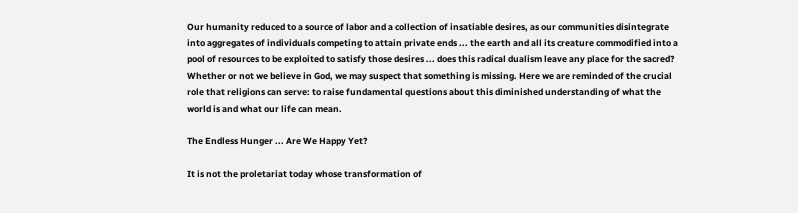Our humanity reduced to a source of labor and a collection of insatiable desires, as our communities disintegrate into aggregates of individuals competing to attain private ends ... the earth and all its creature commodified into a pool of resources to be exploited to satisfy those desires ... does this radical dualism leave any place for the sacred? Whether or not we believe in God, we may suspect that something is missing. Here we are reminded of the crucial role that religions can serve: to raise fundamental questions about this diminished understanding of what the world is and what our life can mean.

The Endless Hunger ... Are We Happy Yet?

It is not the proletariat today whose transformation of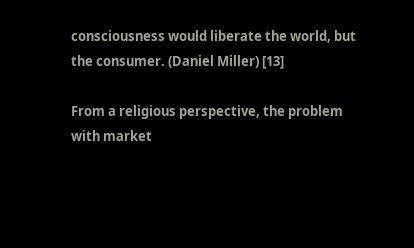consciousness would liberate the world, but the consumer. (Daniel Miller) [13]

From a religious perspective, the problem with market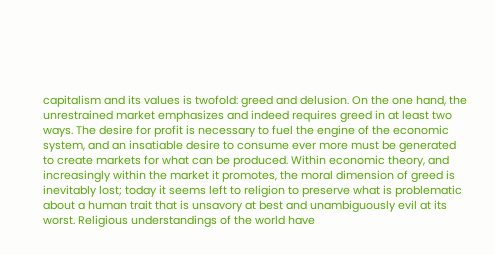capitalism and its values is twofold: greed and delusion. On the one hand, the unrestrained market emphasizes and indeed requires greed in at least two ways. The desire for profit is necessary to fuel the engine of the economic system, and an insatiable desire to consume ever more must be generated to create markets for what can be produced. Within economic theory, and increasingly within the market it promotes, the moral dimension of greed is inevitably lost; today it seems left to religion to preserve what is problematic about a human trait that is unsavory at best and unambiguously evil at its worst. Religious understandings of the world have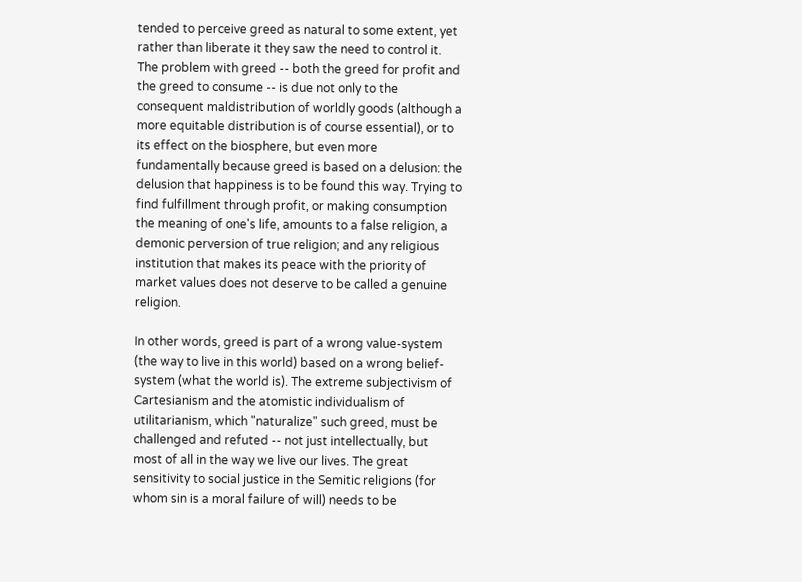tended to perceive greed as natural to some extent, yet rather than liberate it they saw the need to control it. The problem with greed -- both the greed for profit and the greed to consume -- is due not only to the consequent maldistribution of worldly goods (although a more equitable distribution is of course essential), or to its effect on the biosphere, but even more fundamentally because greed is based on a delusion: the delusion that happiness is to be found this way. Trying to find fulfillment through profit, or making consumption the meaning of one's life, amounts to a false religion, a demonic perversion of true religion; and any religious institution that makes its peace with the priority of market values does not deserve to be called a genuine religion.

In other words, greed is part of a wrong value-system (the way to live in this world) based on a wrong belief-system (what the world is). The extreme subjectivism of Cartesianism and the atomistic individualism of utilitarianism, which "naturalize" such greed, must be challenged and refuted -- not just intellectually, but most of all in the way we live our lives. The great sensitivity to social justice in the Semitic religions (for whom sin is a moral failure of will) needs to be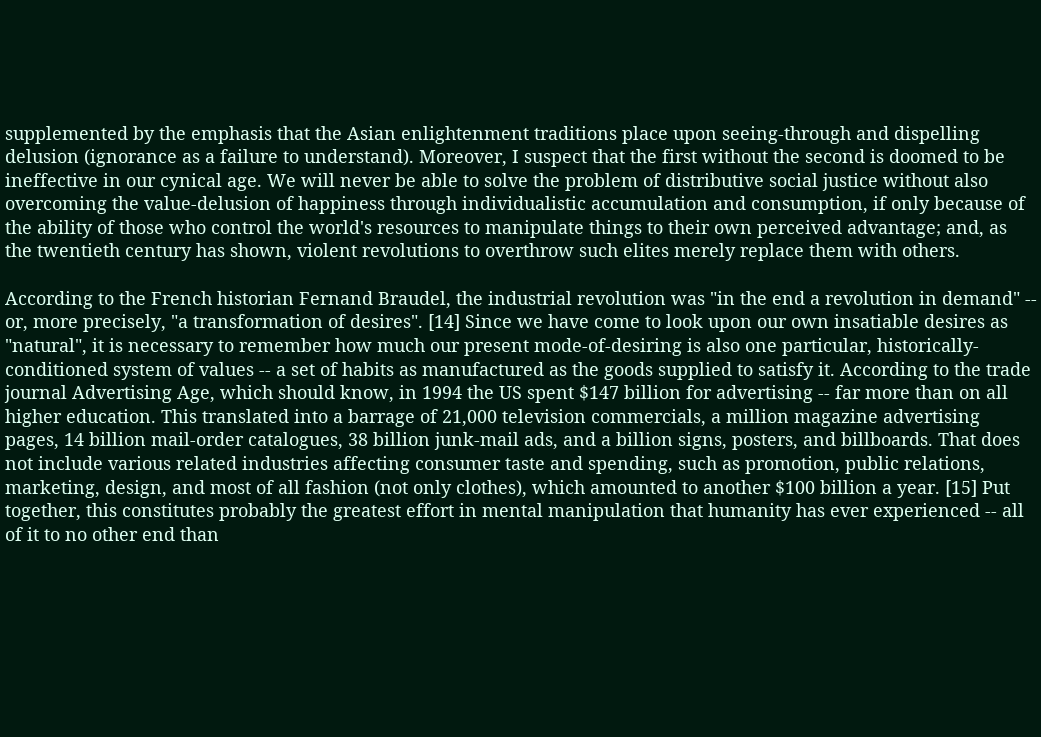supplemented by the emphasis that the Asian enlightenment traditions place upon seeing-through and dispelling delusion (ignorance as a failure to understand). Moreover, I suspect that the first without the second is doomed to be ineffective in our cynical age. We will never be able to solve the problem of distributive social justice without also overcoming the value-delusion of happiness through individualistic accumulation and consumption, if only because of the ability of those who control the world's resources to manipulate things to their own perceived advantage; and, as the twentieth century has shown, violent revolutions to overthrow such elites merely replace them with others.

According to the French historian Fernand Braudel, the industrial revolution was "in the end a revolution in demand" -- or, more precisely, "a transformation of desires". [14] Since we have come to look upon our own insatiable desires as "natural", it is necessary to remember how much our present mode-of-desiring is also one particular, historically-conditioned system of values -- a set of habits as manufactured as the goods supplied to satisfy it. According to the trade journal Advertising Age, which should know, in 1994 the US spent $147 billion for advertising -- far more than on all higher education. This translated into a barrage of 21,000 television commercials, a million magazine advertising pages, 14 billion mail-order catalogues, 38 billion junk-mail ads, and a billion signs, posters, and billboards. That does not include various related industries affecting consumer taste and spending, such as promotion, public relations, marketing, design, and most of all fashion (not only clothes), which amounted to another $100 billion a year. [15] Put together, this constitutes probably the greatest effort in mental manipulation that humanity has ever experienced -- all of it to no other end than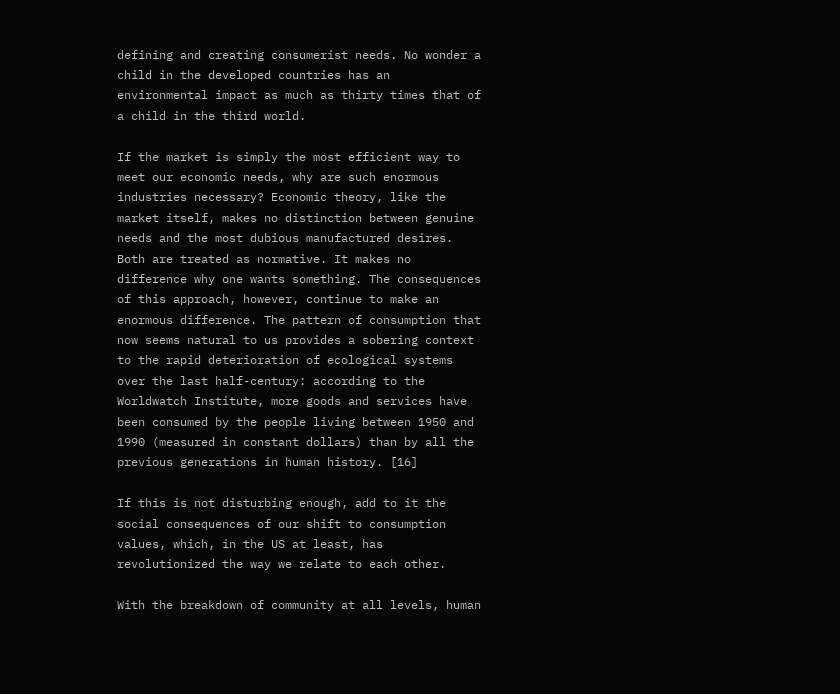defining and creating consumerist needs. No wonder a child in the developed countries has an environmental impact as much as thirty times that of a child in the third world.

If the market is simply the most efficient way to meet our economic needs, why are such enormous industries necessary? Economic theory, like the market itself, makes no distinction between genuine needs and the most dubious manufactured desires. Both are treated as normative. It makes no difference why one wants something. The consequences of this approach, however, continue to make an enormous difference. The pattern of consumption that now seems natural to us provides a sobering context to the rapid deterioration of ecological systems over the last half-century: according to the Worldwatch Institute, more goods and services have been consumed by the people living between 1950 and 1990 (measured in constant dollars) than by all the previous generations in human history. [16]

If this is not disturbing enough, add to it the social consequences of our shift to consumption values, which, in the US at least, has revolutionized the way we relate to each other.

With the breakdown of community at all levels, human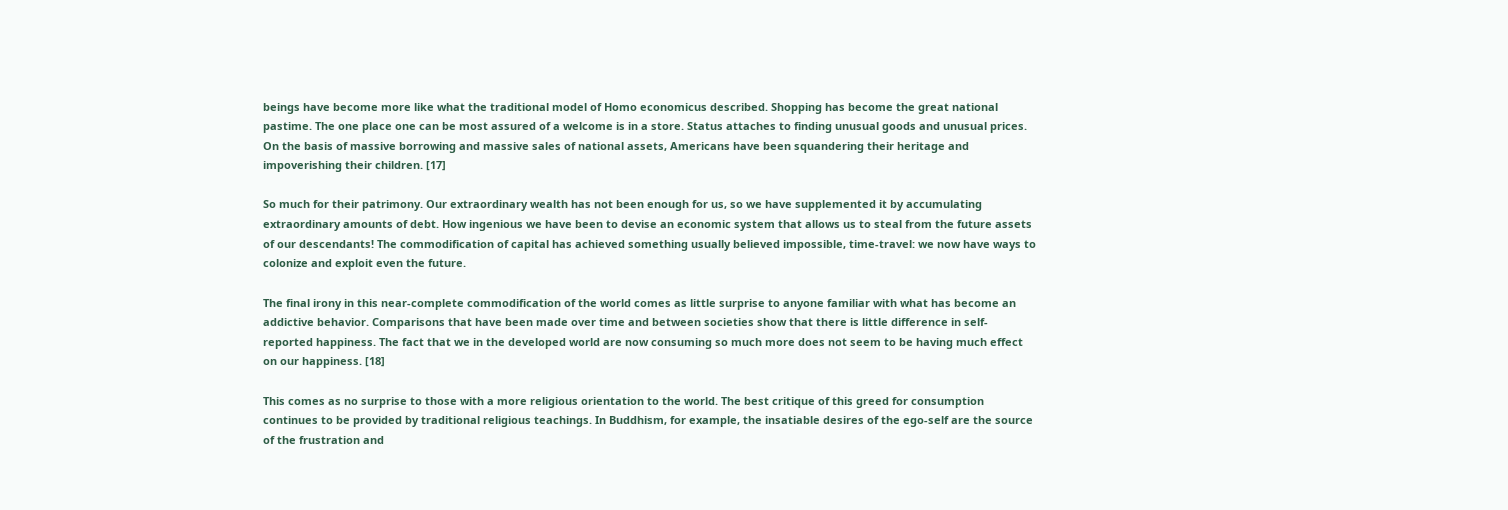beings have become more like what the traditional model of Homo economicus described. Shopping has become the great national pastime. The one place one can be most assured of a welcome is in a store. Status attaches to finding unusual goods and unusual prices. On the basis of massive borrowing and massive sales of national assets, Americans have been squandering their heritage and impoverishing their children. [17]

So much for their patrimony. Our extraordinary wealth has not been enough for us, so we have supplemented it by accumulating extraordinary amounts of debt. How ingenious we have been to devise an economic system that allows us to steal from the future assets of our descendants! The commodification of capital has achieved something usually believed impossible, time-travel: we now have ways to colonize and exploit even the future.

The final irony in this near-complete commodification of the world comes as little surprise to anyone familiar with what has become an addictive behavior. Comparisons that have been made over time and between societies show that there is little difference in self-reported happiness. The fact that we in the developed world are now consuming so much more does not seem to be having much effect on our happiness. [18]

This comes as no surprise to those with a more religious orientation to the world. The best critique of this greed for consumption continues to be provided by traditional religious teachings. In Buddhism, for example, the insatiable desires of the ego-self are the source of the frustration and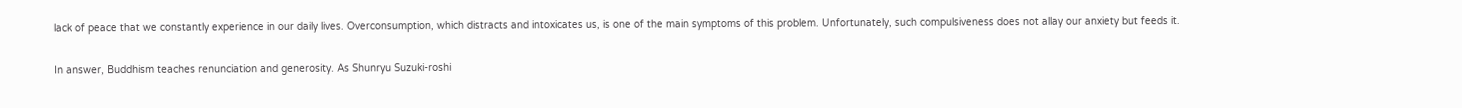lack of peace that we constantly experience in our daily lives. Overconsumption, which distracts and intoxicates us, is one of the main symptoms of this problem. Unfortunately, such compulsiveness does not allay our anxiety but feeds it.

In answer, Buddhism teaches renunciation and generosity. As Shunryu Suzuki-roshi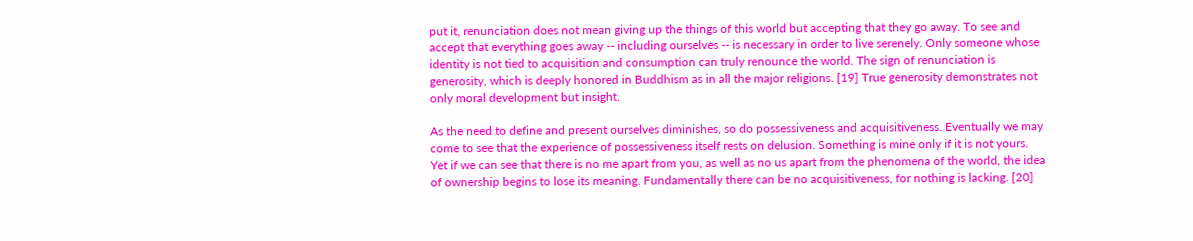put it, renunciation does not mean giving up the things of this world but accepting that they go away. To see and accept that everything goes away -- including ourselves -- is necessary in order to live serenely. Only someone whose identity is not tied to acquisition and consumption can truly renounce the world. The sign of renunciation is generosity, which is deeply honored in Buddhism as in all the major religions. [19] True generosity demonstrates not only moral development but insight.

As the need to define and present ourselves diminishes, so do possessiveness and acquisitiveness. Eventually we may come to see that the experience of possessiveness itself rests on delusion. Something is mine only if it is not yours. Yet if we can see that there is no me apart from you, as well as no us apart from the phenomena of the world, the idea of ownership begins to lose its meaning. Fundamentally there can be no acquisitiveness, for nothing is lacking. [20]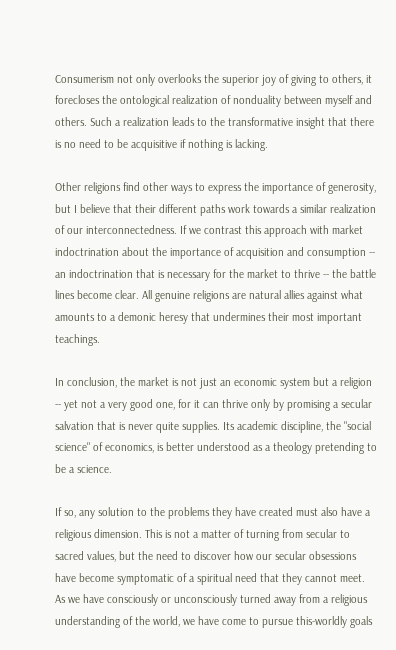Consumerism not only overlooks the superior joy of giving to others, it forecloses the ontological realization of nonduality between myself and others. Such a realization leads to the transformative insight that there is no need to be acquisitive if nothing is lacking.

Other religions find other ways to express the importance of generosity, but I believe that their different paths work towards a similar realization of our interconnectedness. If we contrast this approach with market indoctrination about the importance of acquisition and consumption -- an indoctrination that is necessary for the market to thrive -- the battle lines become clear. All genuine religions are natural allies against what amounts to a demonic heresy that undermines their most important teachings.

In conclusion, the market is not just an economic system but a religion -- yet not a very good one, for it can thrive only by promising a secular salvation that is never quite supplies. Its academic discipline, the "social science" of economics, is better understood as a theology pretending to be a science.

If so, any solution to the problems they have created must also have a religious dimension. This is not a matter of turning from secular to sacred values, but the need to discover how our secular obsessions have become symptomatic of a spiritual need that they cannot meet. As we have consciously or unconsciously turned away from a religious understanding of the world, we have come to pursue this-worldly goals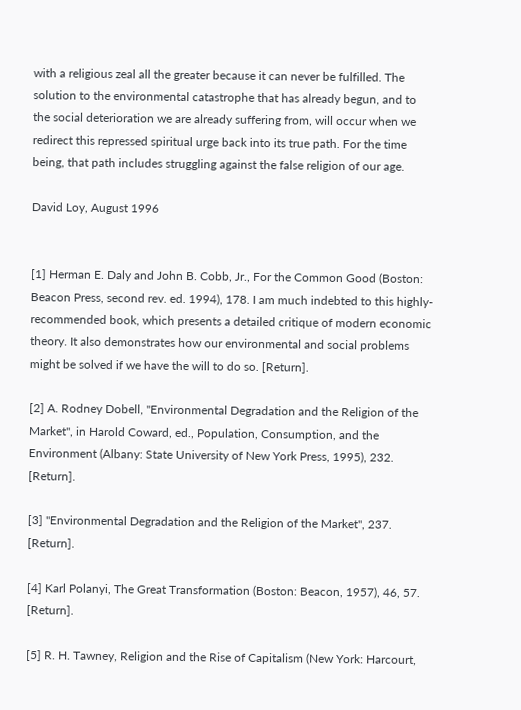with a religious zeal all the greater because it can never be fulfilled. The solution to the environmental catastrophe that has already begun, and to the social deterioration we are already suffering from, will occur when we redirect this repressed spiritual urge back into its true path. For the time being, that path includes struggling against the false religion of our age.

David Loy, August 1996


[1] Herman E. Daly and John B. Cobb, Jr., For the Common Good (Boston: Beacon Press, second rev. ed. 1994), 178. I am much indebted to this highly-recommended book, which presents a detailed critique of modern economic theory. It also demonstrates how our environmental and social problems might be solved if we have the will to do so. [Return].

[2] A. Rodney Dobell, "Environmental Degradation and the Religion of the Market", in Harold Coward, ed., Population, Consumption, and the Environment (Albany: State University of New York Press, 1995), 232. [Return].

[3] "Environmental Degradation and the Religion of the Market", 237. [Return].

[4] Karl Polanyi, The Great Transformation (Boston: Beacon, 1957), 46, 57. [Return].

[5] R. H. Tawney, Religion and the Rise of Capitalism (New York: Harcourt,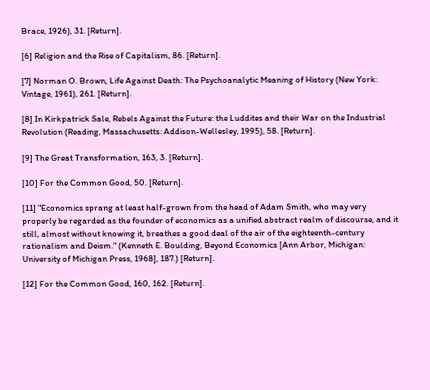Brace, 1926), 31. [Return].

[6] Religion and the Rise of Capitalism, 86. [Return].

[7] Norman O. Brown, Life Against Death: The Psychoanalytic Meaning of History (New York: Vintage, 1961), 261. [Return].

[8] In Kirkpatrick Sale, Rebels Against the Future: the Luddites and their War on the Industrial Revolution (Reading, Massachusetts: Addison-Wellesley, 1995), 58. [Return].

[9] The Great Transformation, 163, 3. [Return].

[10] For the Common Good, 50. [Return].

[11] "Economics sprang at least half-grown from the head of Adam Smith, who may very properly be regarded as the founder of economics as a unified abstract realm of discourse, and it still, almost without knowing it, breathes a good deal of the air of the eighteenth-century rationalism and Deism." (Kenneth E. Boulding, Beyond Economics [Ann Arbor, Michigan: University of Michigan Press, 1968], 187.) [Return].

[12] For the Common Good, 160, 162. [Return].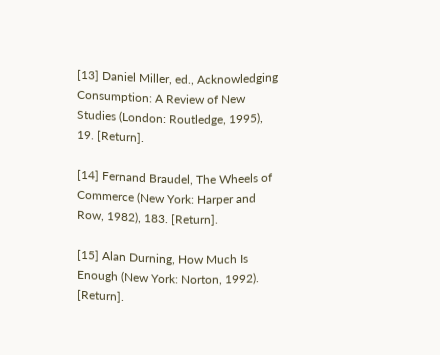[13] Daniel Miller, ed., Acknowledging Consumption: A Review of New Studies (London: Routledge, 1995), 19. [Return].

[14] Fernand Braudel, The Wheels of Commerce (New York: Harper and Row, 1982), 183. [Return].

[15] Alan Durning, How Much Is Enough (New York: Norton, 1992). [Return].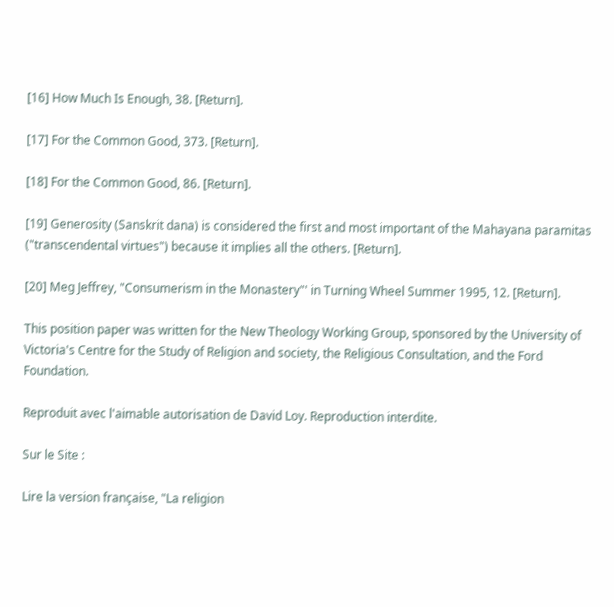[16] How Much Is Enough, 38. [Return].

[17] For the Common Good, 373. [Return].

[18] For the Common Good, 86. [Return].

[19] Generosity (Sanskrit dana) is considered the first and most important of the Mahayana paramitas ("transcendental virtues") because it implies all the others. [Return].

[20] Meg Jeffrey, "Consumerism in the Monastery"' in Turning Wheel Summer 1995, 12. [Return].

This position paper was written for the New Theology Working Group, sponsored by the University of Victoria's Centre for the Study of Religion and society, the Religious Consultation, and the Ford Foundation.

Reproduit avec l'aimable autorisation de David Loy. Reproduction interdite.

Sur le Site :

Lire la version française, "La religion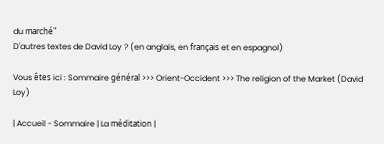du marché"
D'autres textes de David Loy ? (en anglais, en français et en espagnol)

Vous êtes ici : Sommaire général >>> Orient-Occident >>> The religion of the Market (David Loy)

| Accueil - Sommaire | La méditation |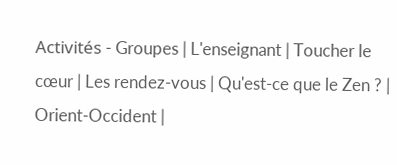Activités - Groupes | L'enseignant | Toucher le cœur | Les rendez-vous | Qu'est-ce que le Zen ? | Orient-Occident |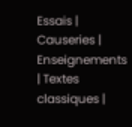Essais | Causeries | Enseignements | Textes classiques |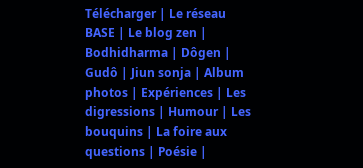Télécharger | Le réseau BASE | Le blog zen | Bodhidharma | Dôgen | Gudô | Jiun sonja | Album photos | Expériences | Les digressions | Humour | Les bouquins | La foire aux questions | Poésie |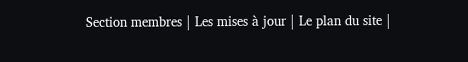Section membres | Les mises à jour | Le plan du site |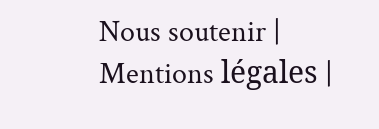Nous soutenir | Mentions légales |